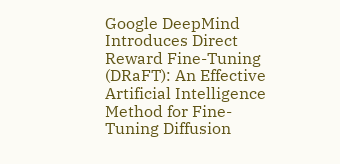Google DeepMind Introduces Direct Reward Fine-Tuning (DRaFT): An Effective Artificial Intelligence Method for Fine-Tuning Diffusion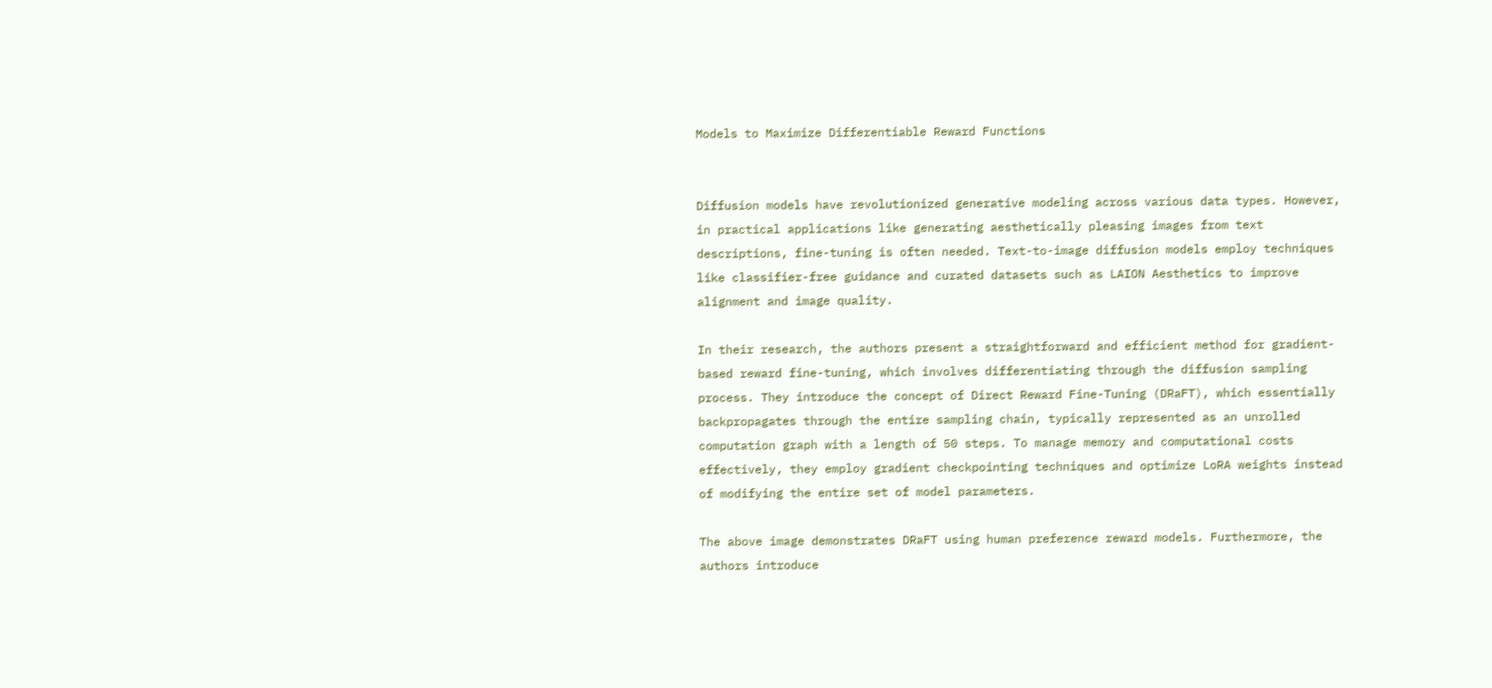Models to Maximize Differentiable Reward Functions


Diffusion models have revolutionized generative modeling across various data types. However, in practical applications like generating aesthetically pleasing images from text descriptions, fine-tuning is often needed. Text-to-image diffusion models employ techniques like classifier-free guidance and curated datasets such as LAION Aesthetics to improve alignment and image quality.

In their research, the authors present a straightforward and efficient method for gradient-based reward fine-tuning, which involves differentiating through the diffusion sampling process. They introduce the concept of Direct Reward Fine-Tuning (DRaFT), which essentially backpropagates through the entire sampling chain, typically represented as an unrolled computation graph with a length of 50 steps. To manage memory and computational costs effectively, they employ gradient checkpointing techniques and optimize LoRA weights instead of modifying the entire set of model parameters.

The above image demonstrates DRaFT using human preference reward models. Furthermore, the authors introduce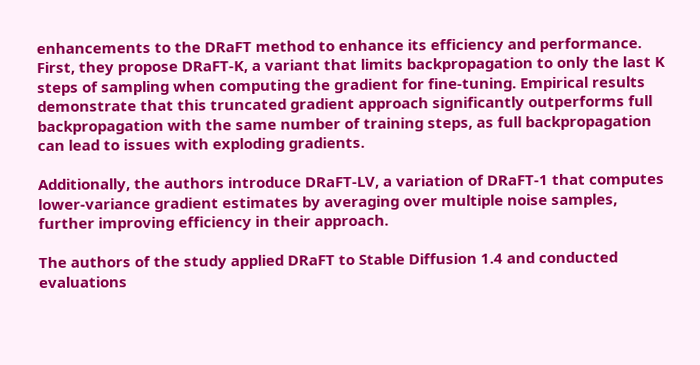enhancements to the DRaFT method to enhance its efficiency and performance. First, they propose DRaFT-K, a variant that limits backpropagation to only the last K steps of sampling when computing the gradient for fine-tuning. Empirical results demonstrate that this truncated gradient approach significantly outperforms full backpropagation with the same number of training steps, as full backpropagation can lead to issues with exploding gradients.

Additionally, the authors introduce DRaFT-LV, a variation of DRaFT-1 that computes lower-variance gradient estimates by averaging over multiple noise samples, further improving efficiency in their approach.

The authors of the study applied DRaFT to Stable Diffusion 1.4 and conducted evaluations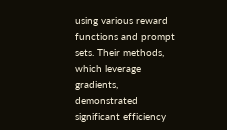using various reward functions and prompt sets. Their methods, which leverage gradients, demonstrated significant efficiency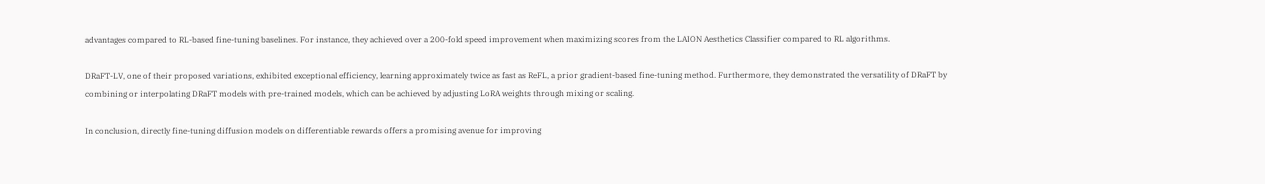advantages compared to RL-based fine-tuning baselines. For instance, they achieved over a 200-fold speed improvement when maximizing scores from the LAION Aesthetics Classifier compared to RL algorithms.

DRaFT-LV, one of their proposed variations, exhibited exceptional efficiency, learning approximately twice as fast as ReFL, a prior gradient-based fine-tuning method. Furthermore, they demonstrated the versatility of DRaFT by combining or interpolating DRaFT models with pre-trained models, which can be achieved by adjusting LoRA weights through mixing or scaling.

In conclusion, directly fine-tuning diffusion models on differentiable rewards offers a promising avenue for improving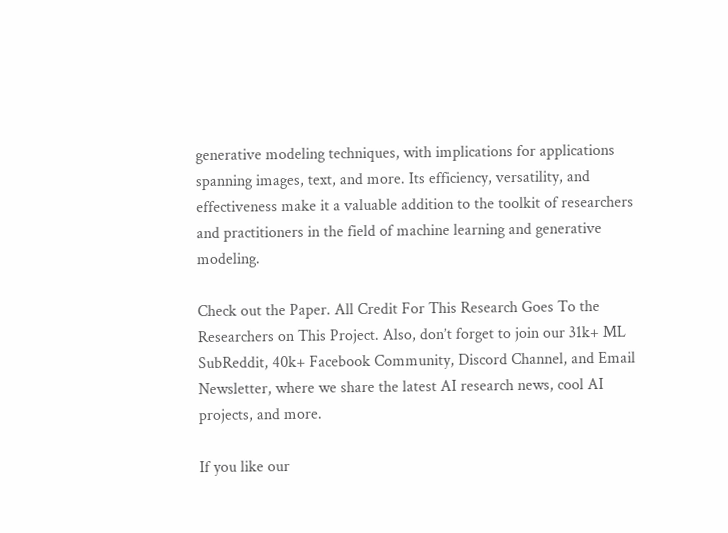generative modeling techniques, with implications for applications spanning images, text, and more. Its efficiency, versatility, and effectiveness make it a valuable addition to the toolkit of researchers and practitioners in the field of machine learning and generative modeling.

Check out the Paper. All Credit For This Research Goes To the Researchers on This Project. Also, don’t forget to join our 31k+ ML SubReddit, 40k+ Facebook Community, Discord Channel, and Email Newsletter, where we share the latest AI research news, cool AI projects, and more.

If you like our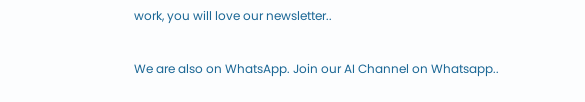work, you will love our newsletter..

We are also on WhatsApp. Join our AI Channel on Whatsapp..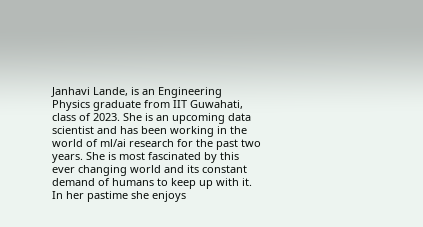Janhavi Lande, is an Engineering Physics graduate from IIT Guwahati, class of 2023. She is an upcoming data scientist and has been working in the world of ml/ai research for the past two years. She is most fascinated by this ever changing world and its constant demand of humans to keep up with it. In her pastime she enjoys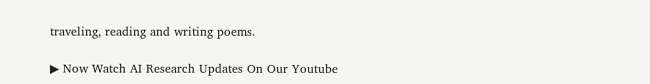traveling, reading and writing poems.

▶ Now Watch AI Research Updates On Our Youtube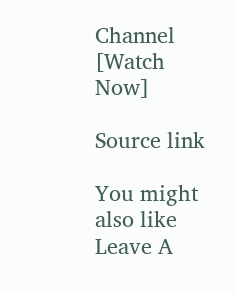Channel [Watch Now]

Source link

You might also like
Leave A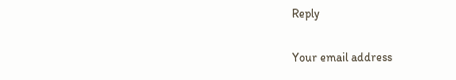Reply

Your email address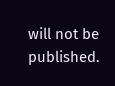will not be published.